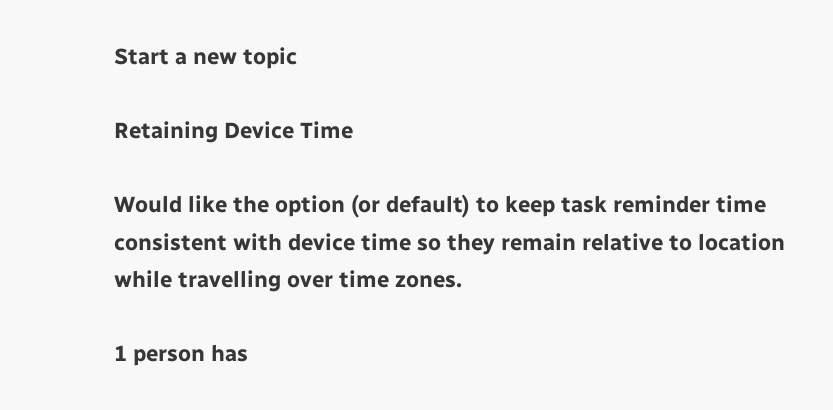Start a new topic

Retaining Device Time

Would like the option (or default) to keep task reminder time consistent with device time so they remain relative to location while travelling over time zones.

1 person has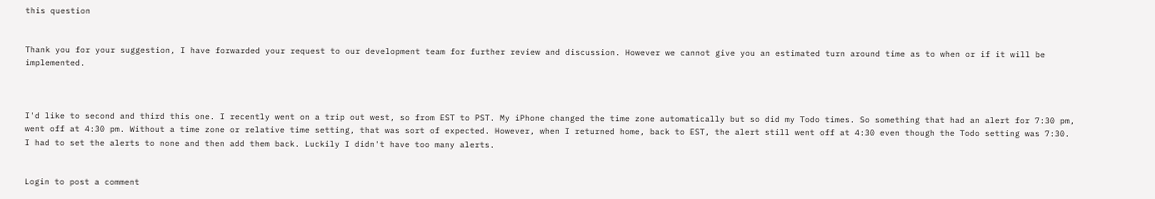this question


Thank you for your suggestion, I have forwarded your request to our development team for further review and discussion. However we cannot give you an estimated turn around time as to when or if it will be implemented.



I'd like to second and third this one. I recently went on a trip out west, so from EST to PST. My iPhone changed the time zone automatically but so did my Todo times. So something that had an alert for 7:30 pm, went off at 4:30 pm. Without a time zone or relative time setting, that was sort of expected. However, when I returned home, back to EST, the alert still went off at 4:30 even though the Todo setting was 7:30. I had to set the alerts to none and then add them back. Luckily I didn't have too many alerts.


Login to post a comment